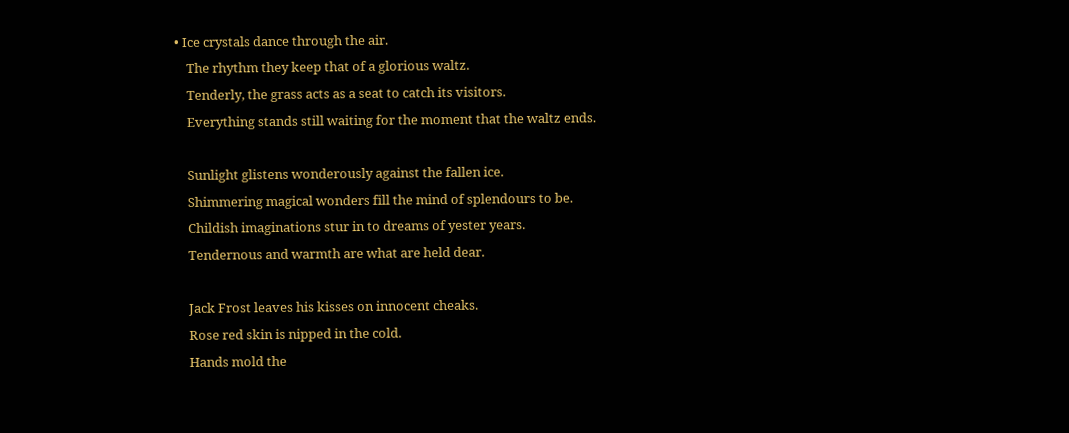• Ice crystals dance through the air.
    The rhythm they keep that of a glorious waltz.
    Tenderly, the grass acts as a seat to catch its visitors.
    Everything stands still waiting for the moment that the waltz ends.

    Sunlight glistens wonderously against the fallen ice.
    Shimmering magical wonders fill the mind of splendours to be.
    Childish imaginations stur in to dreams of yester years.
    Tendernous and warmth are what are held dear.

    Jack Frost leaves his kisses on innocent cheaks.
    Rose red skin is nipped in the cold.
    Hands mold the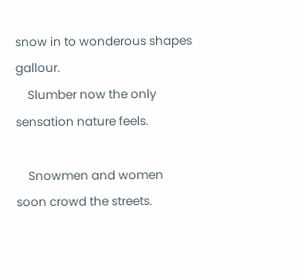snow in to wonderous shapes gallour.
    Slumber now the only sensation nature feels.

    Snowmen and women soon crowd the streets.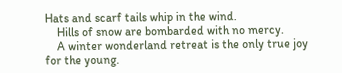Hats and scarf tails whip in the wind.
    Hills of snow are bombarded with no mercy.
    A winter wonderland retreat is the only true joy for the young.